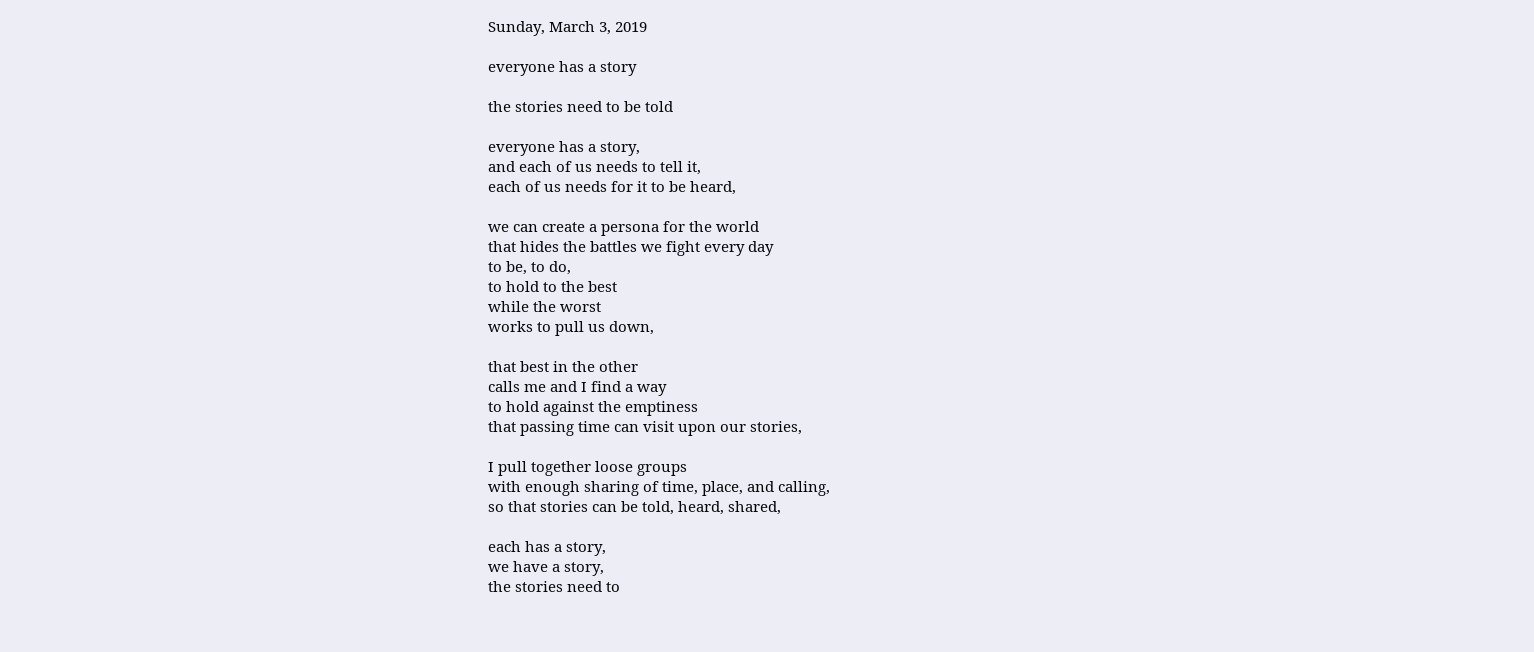Sunday, March 3, 2019

everyone has a story

the stories need to be told

everyone has a story,
and each of us needs to tell it,
each of us needs for it to be heard,

we can create a persona for the world
that hides the battles we fight every day
to be, to do,
to hold to the best
while the worst
works to pull us down,

that best in the other
calls me and I find a way
to hold against the emptiness
that passing time can visit upon our stories,

I pull together loose groups
with enough sharing of time, place, and calling,
so that stories can be told, heard, shared,

each has a story,
we have a story,
the stories need to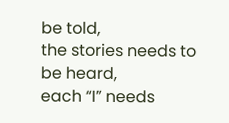be told,
the stories needs to be heard,
each “I” needs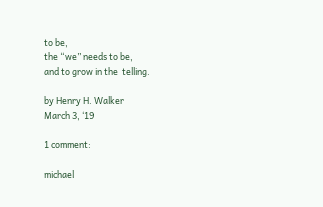to be,
the “we” needs to be,
and to grow in the  telling.

by Henry H. Walker
March 3, ‘19

1 comment:

michael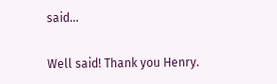said...

Well said! Thank you Henry.